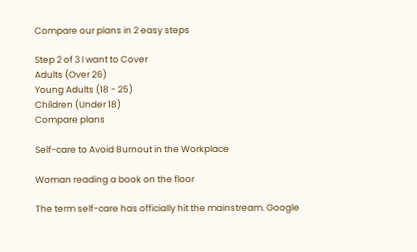Compare our plans in 2 easy steps

Step 2 of 3 I want to Cover
Adults (Over 26)
Young Adults (18 - 25)
Children (Under 18)
Compare plans

Self-care to Avoid Burnout in the Workplace

Woman reading a book on the floor

The term self-care has officially hit the mainstream. Google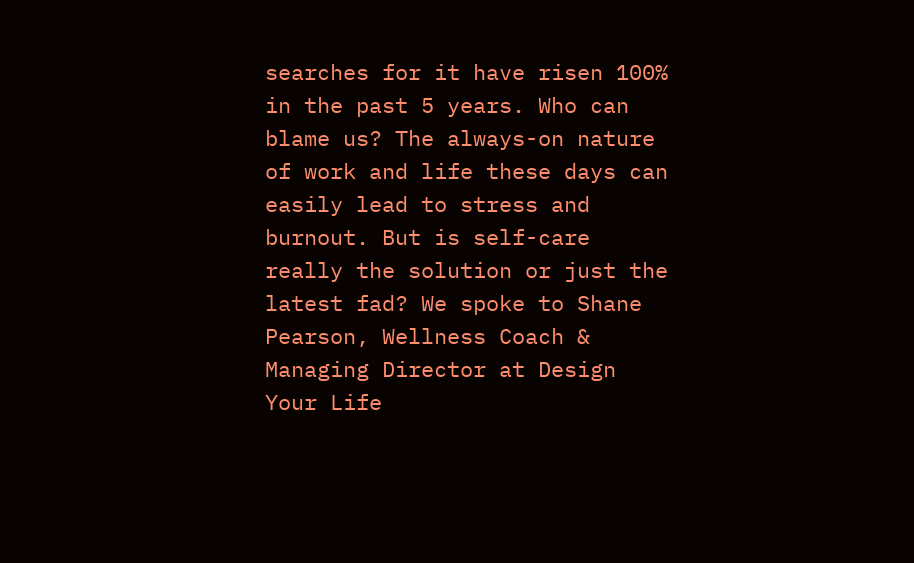searches for it have risen 100% in the past 5 years. Who can blame us? The always-on nature of work and life these days can easily lead to stress and burnout. But is self-care really the solution or just the latest fad? We spoke to Shane Pearson, Wellness Coach & Managing Director at Design Your Life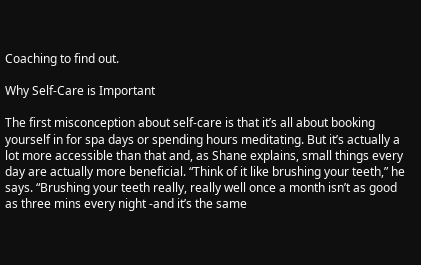Coaching to find out.

Why Self-Care is Important

The first misconception about self-care is that it’s all about booking yourself in for spa days or spending hours meditating. But it’s actually a lot more accessible than that and, as Shane explains, small things every day are actually more beneficial. “Think of it like brushing your teeth,” he says. “Brushing your teeth really, really well once a month isn’t as good as three mins every night -and it’s the same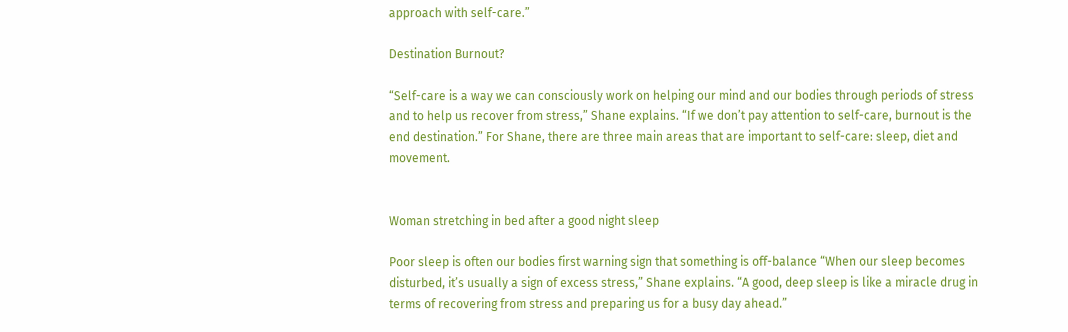approach with self-care.”

Destination Burnout?

“Self-care is a way we can consciously work on helping our mind and our bodies through periods of stress and to help us recover from stress,” Shane explains. “If we don’t pay attention to self-care, burnout is the end destination.” For Shane, there are three main areas that are important to self-care: sleep, diet and movement.


Woman stretching in bed after a good night sleep

Poor sleep is often our bodies first warning sign that something is off-balance “When our sleep becomes disturbed, it’s usually a sign of excess stress,” Shane explains. “A good, deep sleep is like a miracle drug in terms of recovering from stress and preparing us for a busy day ahead.”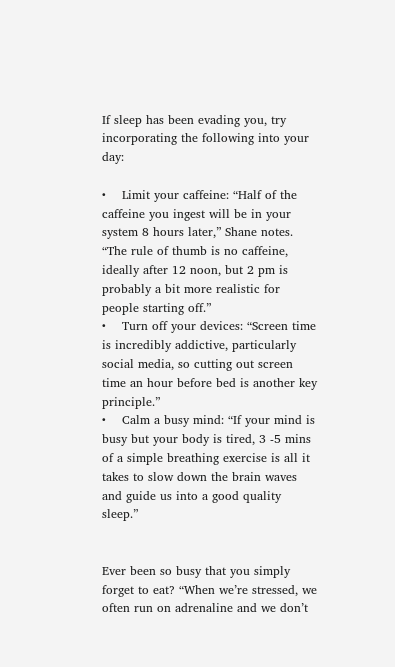If sleep has been evading you, try incorporating the following into your day:

•    Limit your caffeine: “Half of the caffeine you ingest will be in your system 8 hours later,” Shane notes. “The rule of thumb is no caffeine, ideally after 12 noon, but 2 pm is probably a bit more realistic for people starting off.”
•    Turn off your devices: “Screen time is incredibly addictive, particularly social media, so cutting out screen time an hour before bed is another key principle.”
•    Calm a busy mind: “If your mind is busy but your body is tired, 3 -5 mins of a simple breathing exercise is all it takes to slow down the brain waves and guide us into a good quality sleep.”


Ever been so busy that you simply forget to eat? “When we’re stressed, we often run on adrenaline and we don’t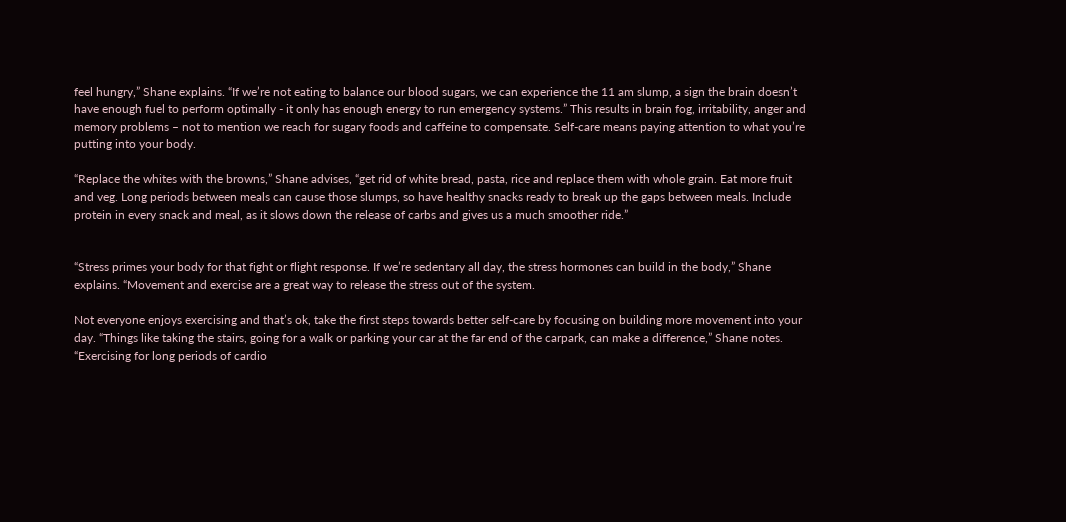feel hungry,” Shane explains. “If we’re not eating to balance our blood sugars, we can experience the 11 am slump, a sign the brain doesn’t have enough fuel to perform optimally - it only has enough energy to run emergency systems.” This results in brain fog, irritability, anger and memory problems – not to mention we reach for sugary foods and caffeine to compensate. Self-care means paying attention to what you’re putting into your body.

“Replace the whites with the browns,” Shane advises, “get rid of white bread, pasta, rice and replace them with whole grain. Eat more fruit and veg. Long periods between meals can cause those slumps, so have healthy snacks ready to break up the gaps between meals. Include protein in every snack and meal, as it slows down the release of carbs and gives us a much smoother ride.”


“Stress primes your body for that fight or flight response. If we’re sedentary all day, the stress hormones can build in the body,” Shane explains. “Movement and exercise are a great way to release the stress out of the system.

Not everyone enjoys exercising and that’s ok, take the first steps towards better self-care by focusing on building more movement into your day. “Things like taking the stairs, going for a walk or parking your car at the far end of the carpark, can make a difference,” Shane notes. “Exercising for long periods of cardio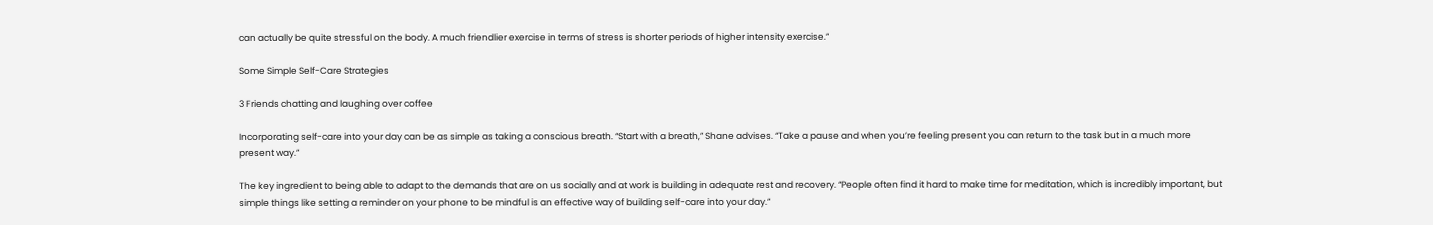can actually be quite stressful on the body. A much friendlier exercise in terms of stress is shorter periods of higher intensity exercise.”

Some Simple Self-Care Strategies

3 Friends chatting and laughing over coffee

Incorporating self-care into your day can be as simple as taking a conscious breath. “Start with a breath,” Shane advises. “Take a pause and when you’re feeling present you can return to the task but in a much more present way.”

The key ingredient to being able to adapt to the demands that are on us socially and at work is building in adequate rest and recovery. “People often find it hard to make time for meditation, which is incredibly important, but simple things like setting a reminder on your phone to be mindful is an effective way of building self-care into your day.”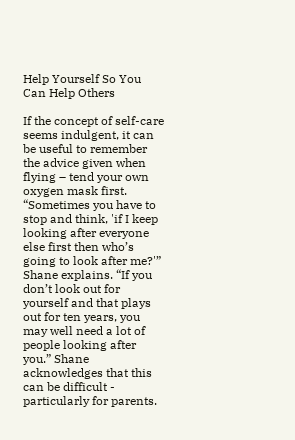Help Yourself So You Can Help Others

If the concept of self-care seems indulgent, it can be useful to remember the advice given when flying – tend your own oxygen mask first. “Sometimes you have to stop and think, 'if I keep looking after everyone else first then who’s going to look after me?'” Shane explains. “If you don’t look out for yourself and that plays out for ten years, you may well need a lot of people looking after you.” Shane acknowledges that this can be difficult - particularly for parents.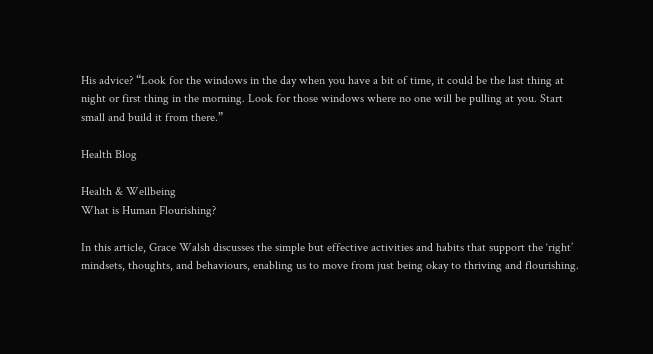His advice? “Look for the windows in the day when you have a bit of time, it could be the last thing at night or first thing in the morning. Look for those windows where no one will be pulling at you. Start small and build it from there.”

Health Blog

Health & Wellbeing
What is Human Flourishing?

In this article, Grace Walsh discusses the simple but effective activities and habits that support the ‘right’ mindsets, thoughts, and behaviours, enabling us to move from just being okay to thriving and flourishing.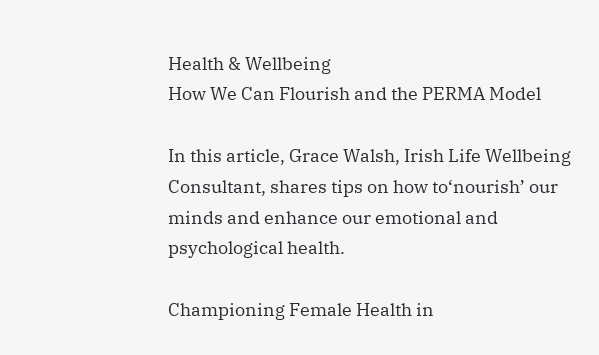Health & Wellbeing
How We Can Flourish and the PERMA Model

In this article, Grace Walsh, Irish Life Wellbeing Consultant, shares tips on how to‘nourish’ our minds and enhance our emotional and psychological health.

Championing Female Health in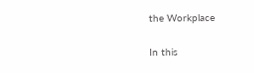the Workplace

In this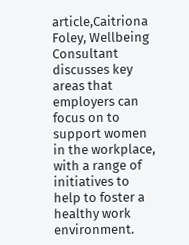article,Caitriona Foley, Wellbeing Consultant discusses key areas that employers can focus on to support women in the workplace, with a range of initiatives to help to foster a healthy work environment.